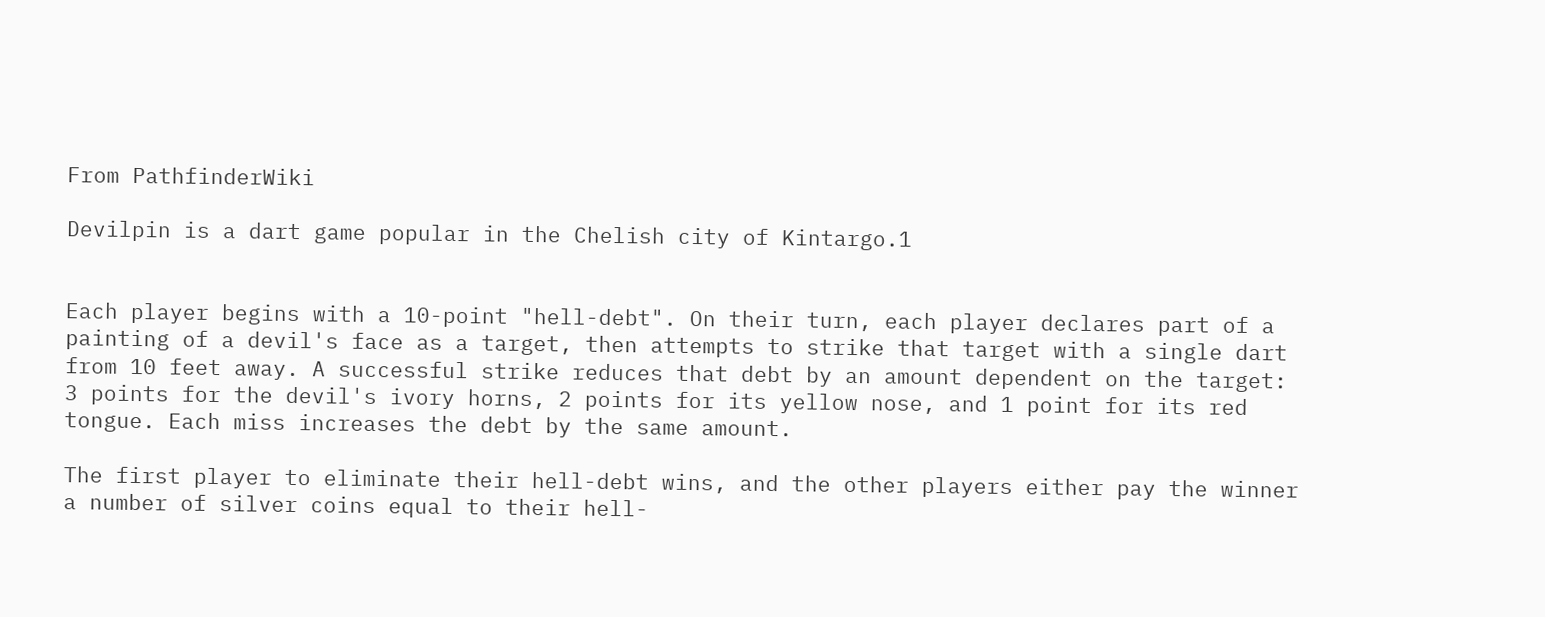From PathfinderWiki

Devilpin is a dart game popular in the Chelish city of Kintargo.1


Each player begins with a 10-point "hell-debt". On their turn, each player declares part of a painting of a devil's face as a target, then attempts to strike that target with a single dart from 10 feet away. A successful strike reduces that debt by an amount dependent on the target: 3 points for the devil's ivory horns, 2 points for its yellow nose, and 1 point for its red tongue. Each miss increases the debt by the same amount.

The first player to eliminate their hell-debt wins, and the other players either pay the winner a number of silver coins equal to their hell-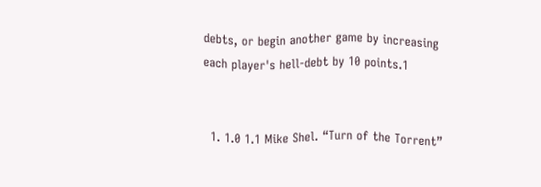debts, or begin another game by increasing each player's hell-debt by 10 points.1


  1. 1.0 1.1 Mike Shel. “Turn of the Torrent”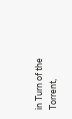in Turn of the Torrent,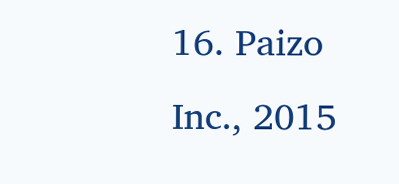16. Paizo Inc., 2015